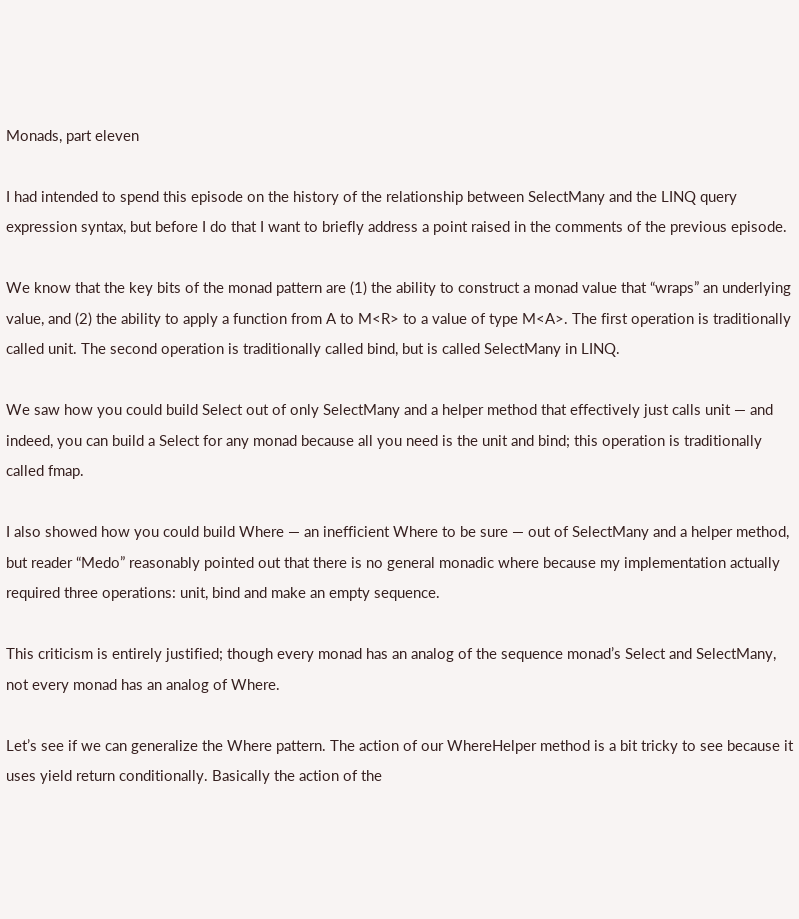Monads, part eleven

I had intended to spend this episode on the history of the relationship between SelectMany and the LINQ query expression syntax, but before I do that I want to briefly address a point raised in the comments of the previous episode.

We know that the key bits of the monad pattern are (1) the ability to construct a monad value that “wraps” an underlying value, and (2) the ability to apply a function from A to M<R> to a value of type M<A>. The first operation is traditionally called unit. The second operation is traditionally called bind, but is called SelectMany in LINQ.

We saw how you could build Select out of only SelectMany and a helper method that effectively just calls unit — and indeed, you can build a Select for any monad because all you need is the unit and bind; this operation is traditionally called fmap.

I also showed how you could build Where — an inefficient Where to be sure — out of SelectMany and a helper method, but reader “Medo” reasonably pointed out that there is no general monadic where because my implementation actually required three operations: unit, bind and make an empty sequence.

This criticism is entirely justified; though every monad has an analog of the sequence monad’s Select and SelectMany, not every monad has an analog of Where.

Let’s see if we can generalize the Where pattern. The action of our WhereHelper method is a bit tricky to see because it uses yield return conditionally. Basically the action of the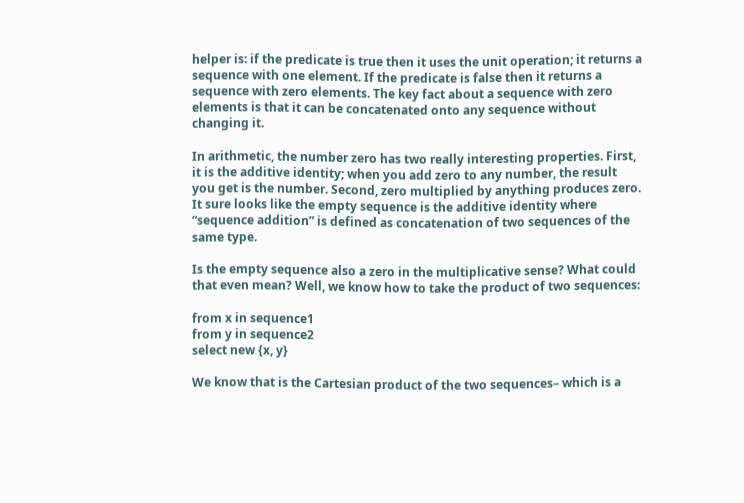helper is: if the predicate is true then it uses the unit operation; it returns a sequence with one element. If the predicate is false then it returns a sequence with zero elements. The key fact about a sequence with zero elements is that it can be concatenated onto any sequence without changing it.

In arithmetic, the number zero has two really interesting properties. First, it is the additive identity; when you add zero to any number, the result you get is the number. Second, zero multiplied by anything produces zero. It sure looks like the empty sequence is the additive identity where “sequence addition” is defined as concatenation of two sequences of the same type.

Is the empty sequence also a zero in the multiplicative sense? What could that even mean? Well, we know how to take the product of two sequences:

from x in sequence1
from y in sequence2
select new {x, y}

We know that is the Cartesian product of the two sequences– which is a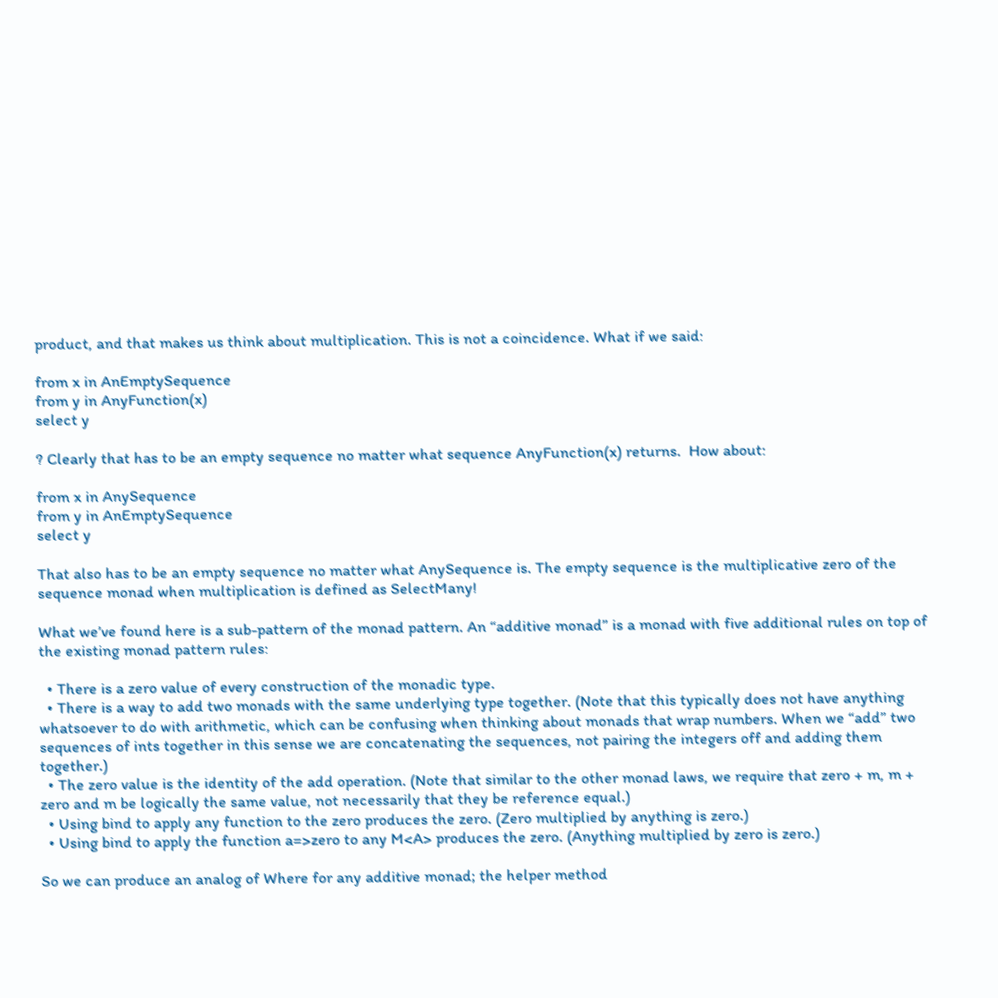product, and that makes us think about multiplication. This is not a coincidence. What if we said:

from x in AnEmptySequence
from y in AnyFunction(x)
select y

? Clearly that has to be an empty sequence no matter what sequence AnyFunction(x) returns.  How about:

from x in AnySequence
from y in AnEmptySequence
select y

That also has to be an empty sequence no matter what AnySequence is. The empty sequence is the multiplicative zero of the sequence monad when multiplication is defined as SelectMany!

What we’ve found here is a sub-pattern of the monad pattern. An “additive monad” is a monad with five additional rules on top of the existing monad pattern rules:

  • There is a zero value of every construction of the monadic type.
  • There is a way to add two monads with the same underlying type together. (Note that this typically does not have anything whatsoever to do with arithmetic, which can be confusing when thinking about monads that wrap numbers. When we “add” two sequences of ints together in this sense we are concatenating the sequences, not pairing the integers off and adding them together.)
  • The zero value is the identity of the add operation. (Note that similar to the other monad laws, we require that zero + m, m + zero and m be logically the same value, not necessarily that they be reference equal.)
  • Using bind to apply any function to the zero produces the zero. (Zero multiplied by anything is zero.)
  • Using bind to apply the function a=>zero to any M<A> produces the zero. (Anything multiplied by zero is zero.)

So we can produce an analog of Where for any additive monad; the helper method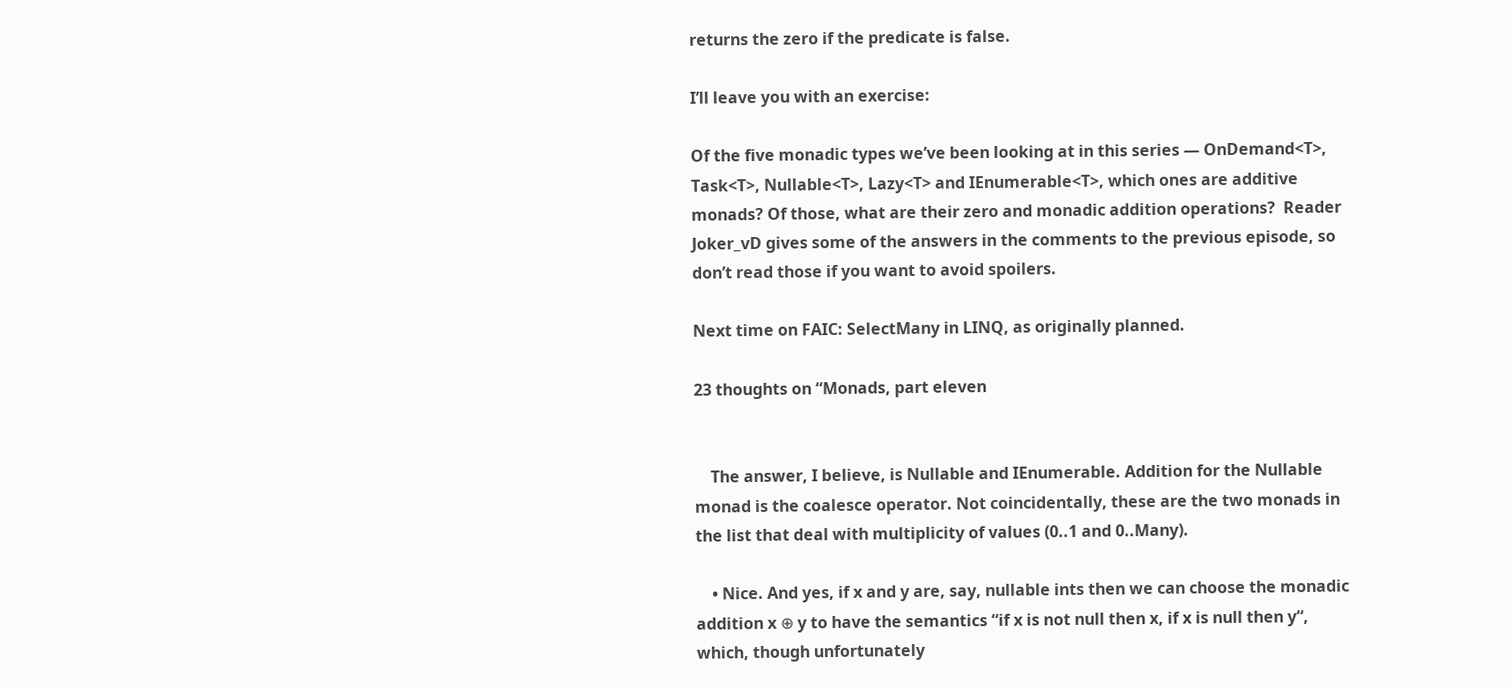returns the zero if the predicate is false.

I’ll leave you with an exercise:

Of the five monadic types we’ve been looking at in this series — OnDemand<T>, Task<T>, Nullable<T>, Lazy<T> and IEnumerable<T>, which ones are additive monads? Of those, what are their zero and monadic addition operations?  Reader Joker_vD gives some of the answers in the comments to the previous episode, so don’t read those if you want to avoid spoilers.

Next time on FAIC: SelectMany in LINQ, as originally planned.

23 thoughts on “Monads, part eleven


    The answer, I believe, is Nullable and IEnumerable. Addition for the Nullable monad is the coalesce operator. Not coincidentally, these are the two monads in the list that deal with multiplicity of values (0..1 and 0..Many).

    • Nice. And yes, if x and y are, say, nullable ints then we can choose the monadic addition x ⊕ y to have the semantics “if x is not null then x, if x is null then y“, which, though unfortunately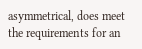asymmetrical, does meet the requirements for an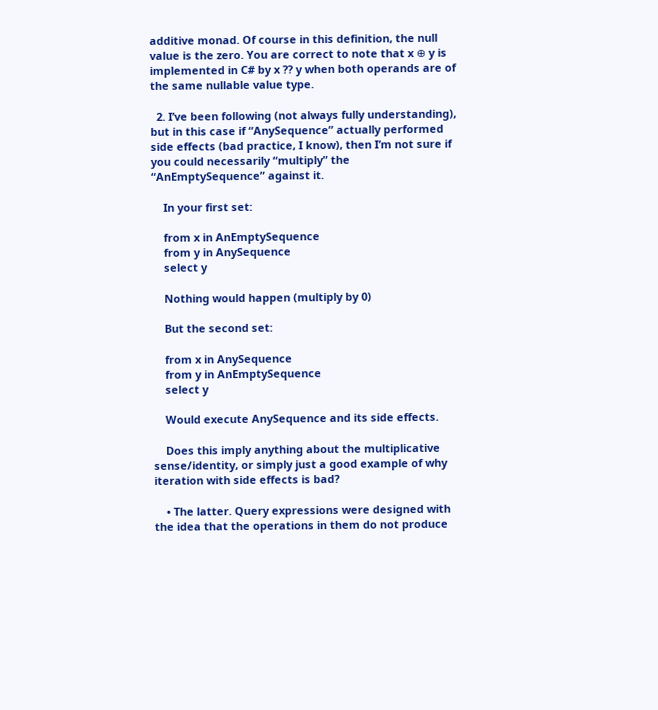additive monad. Of course in this definition, the null value is the zero. You are correct to note that x ⊕ y is implemented in C# by x ?? y when both operands are of the same nullable value type.

  2. I’ve been following (not always fully understanding), but in this case if “AnySequence” actually performed side effects (bad practice, I know), then I’m not sure if you could necessarily “multiply” the “AnEmptySequence” against it.

    In your first set:

    from x in AnEmptySequence
    from y in AnySequence
    select y

    Nothing would happen (multiply by 0)

    But the second set:

    from x in AnySequence
    from y in AnEmptySequence
    select y

    Would execute AnySequence and its side effects.

    Does this imply anything about the multiplicative sense/identity, or simply just a good example of why iteration with side effects is bad?

    • The latter. Query expressions were designed with the idea that the operations in them do not produce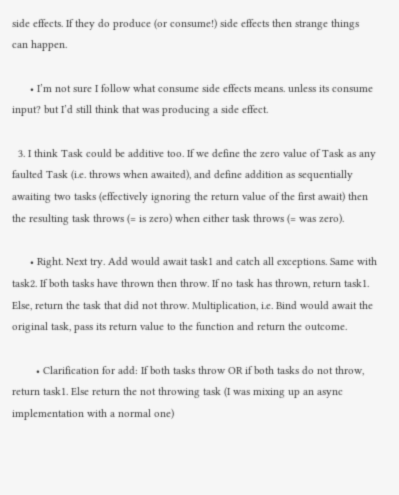side effects. If they do produce (or consume!) side effects then strange things can happen.

      • I’m not sure I follow what consume side effects means. unless its consume input? but I’d still think that was producing a side effect.

  3. I think Task could be additive too. If we define the zero value of Task as any faulted Task (i.e. throws when awaited), and define addition as sequentially awaiting two tasks (effectively ignoring the return value of the first await) then the resulting task throws (= is zero) when either task throws (= was zero).

      • Right. Next try. Add would await task1 and catch all exceptions. Same with task2. If both tasks have thrown then throw. If no task has thrown, return task1. Else, return the task that did not throw. Multiplication, i.e. Bind would await the original task, pass its return value to the function and return the outcome.

        • Clarification for add: If both tasks throw OR if both tasks do not throw, return task1. Else return the not throwing task (I was mixing up an async implementation with a normal one)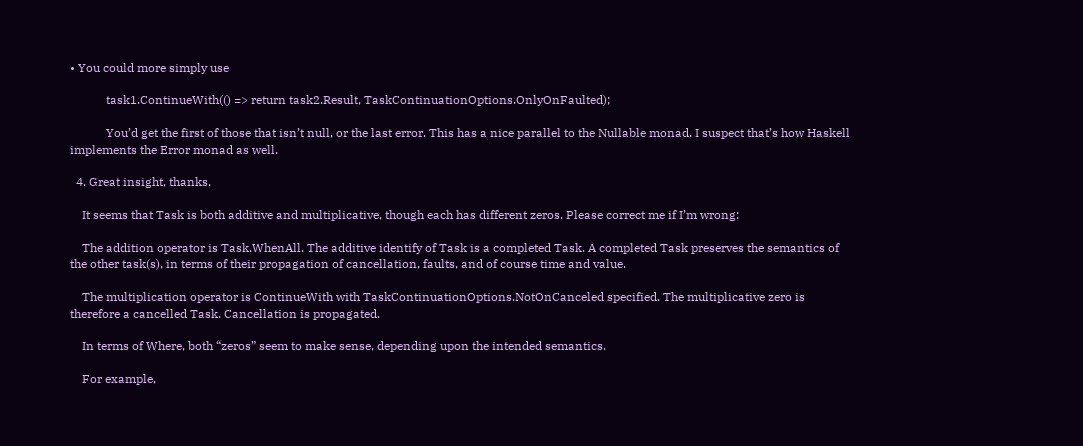• You could more simply use

            task1.ContinueWith(() => return task2.Result, TaskContinuationOptions.OnlyOnFaulted);

            You’d get the first of those that isn’t null, or the last error. This has a nice parallel to the Nullable monad. I suspect that’s how Haskell implements the Error monad as well.

  4. Great insight, thanks.

    It seems that Task is both additive and multiplicative, though each has different zeros. Please correct me if I’m wrong:

    The addition operator is Task.WhenAll. The additive identify of Task is a completed Task. A completed Task preserves the semantics of the other task(s), in terms of their propagation of cancellation, faults, and of course time and value.

    The multiplication operator is ContinueWith with TaskContinuationOptions.NotOnCanceled specified. The multiplicative zero is therefore a cancelled Task. Cancellation is propagated.

    In terms of Where, both “zeros” seem to make sense, depending upon the intended semantics.

    For example,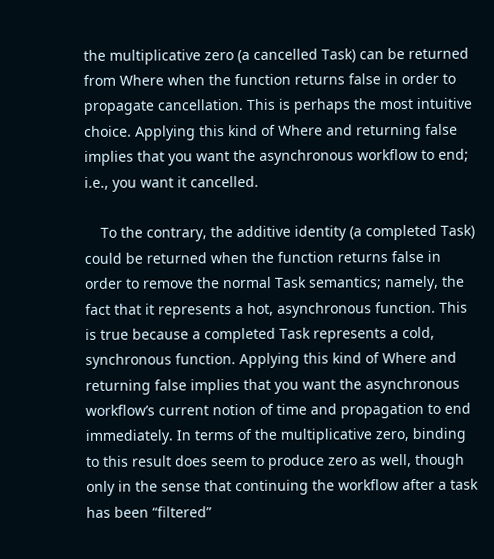the multiplicative zero (a cancelled Task) can be returned from Where when the function returns false in order to propagate cancellation. This is perhaps the most intuitive choice. Applying this kind of Where and returning false implies that you want the asynchronous workflow to end; i.e., you want it cancelled.

    To the contrary, the additive identity (a completed Task) could be returned when the function returns false in order to remove the normal Task semantics; namely, the fact that it represents a hot, asynchronous function. This is true because a completed Task represents a cold, synchronous function. Applying this kind of Where and returning false implies that you want the asynchronous workflow’s current notion of time and propagation to end immediately. In terms of the multiplicative zero, binding to this result does seem to produce zero as well, though only in the sense that continuing the workflow after a task has been “filtered”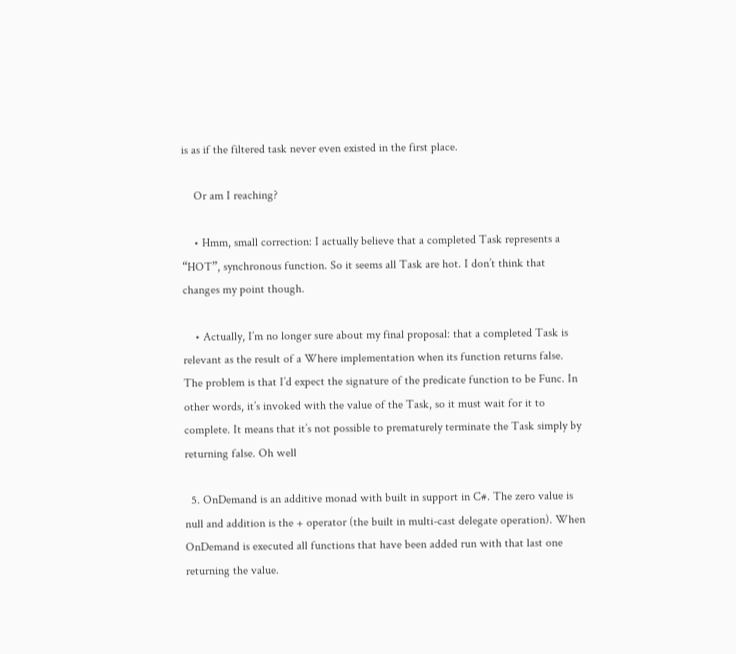is as if the filtered task never even existed in the first place.

    Or am I reaching?

    • Hmm, small correction: I actually believe that a completed Task represents a “HOT”, synchronous function. So it seems all Task are hot. I don’t think that changes my point though.

    • Actually, I’m no longer sure about my final proposal: that a completed Task is relevant as the result of a Where implementation when its function returns false. The problem is that I’d expect the signature of the predicate function to be Func. In other words, it’s invoked with the value of the Task, so it must wait for it to complete. It means that it’s not possible to prematurely terminate the Task simply by returning false. Oh well

  5. OnDemand is an additive monad with built in support in C#. The zero value is null and addition is the + operator (the built in multi-cast delegate operation). When OnDemand is executed all functions that have been added run with that last one returning the value.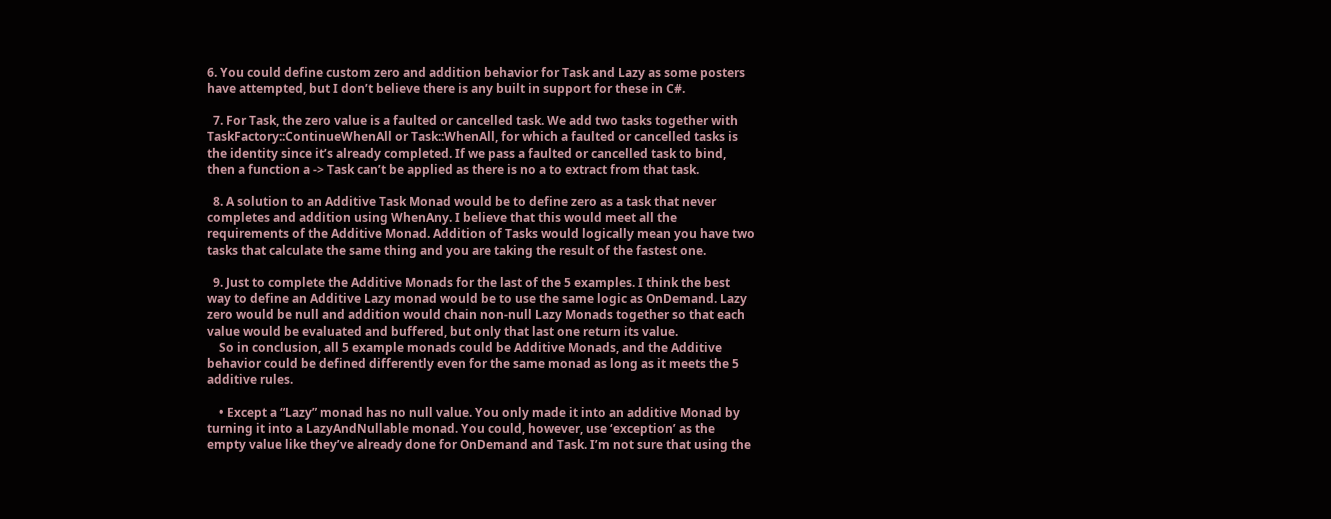6. You could define custom zero and addition behavior for Task and Lazy as some posters have attempted, but I don’t believe there is any built in support for these in C#.

  7. For Task, the zero value is a faulted or cancelled task. We add two tasks together with TaskFactory::ContinueWhenAll or Task::WhenAll, for which a faulted or cancelled tasks is the identity since it’s already completed. If we pass a faulted or cancelled task to bind, then a function a -> Task can’t be applied as there is no a to extract from that task.

  8. A solution to an Additive Task Monad would be to define zero as a task that never completes and addition using WhenAny. I believe that this would meet all the requirements of the Additive Monad. Addition of Tasks would logically mean you have two tasks that calculate the same thing and you are taking the result of the fastest one.

  9. Just to complete the Additive Monads for the last of the 5 examples. I think the best way to define an Additive Lazy monad would be to use the same logic as OnDemand. Lazy zero would be null and addition would chain non-null Lazy Monads together so that each value would be evaluated and buffered, but only that last one return its value.
    So in conclusion, all 5 example monads could be Additive Monads, and the Additive behavior could be defined differently even for the same monad as long as it meets the 5 additive rules.

    • Except a “Lazy” monad has no null value. You only made it into an additive Monad by turning it into a LazyAndNullable monad. You could, however, use ‘exception’ as the empty value like they’ve already done for OnDemand and Task. I’m not sure that using the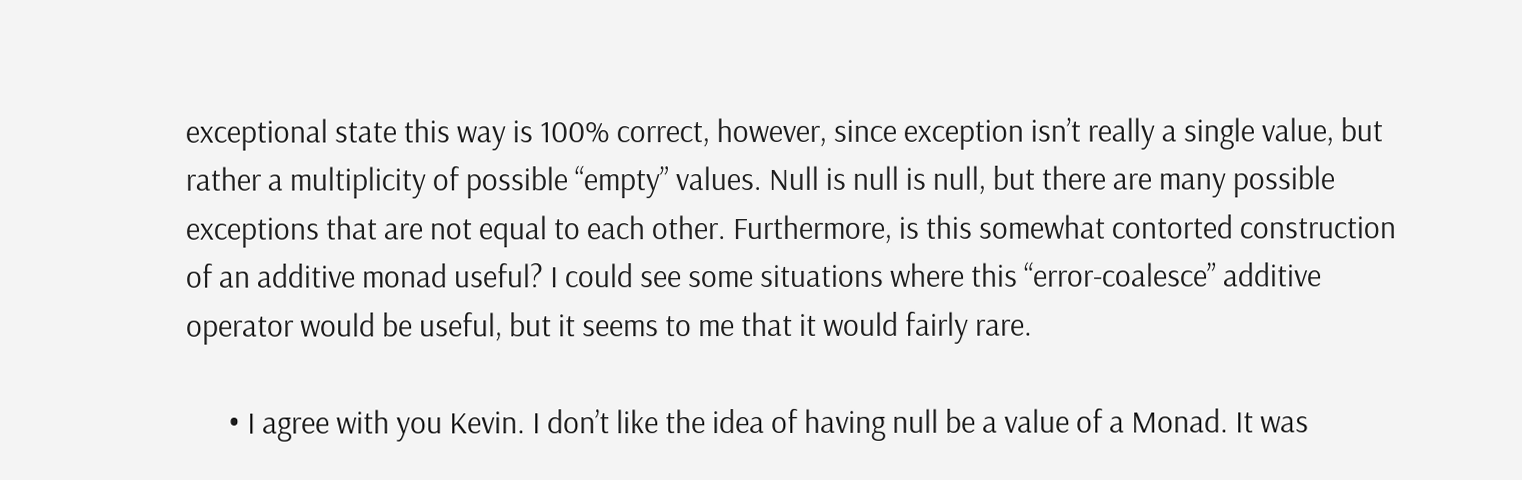exceptional state this way is 100% correct, however, since exception isn’t really a single value, but rather a multiplicity of possible “empty” values. Null is null is null, but there are many possible exceptions that are not equal to each other. Furthermore, is this somewhat contorted construction of an additive monad useful? I could see some situations where this “error-coalesce” additive operator would be useful, but it seems to me that it would fairly rare.

      • I agree with you Kevin. I don’t like the idea of having null be a value of a Monad. It was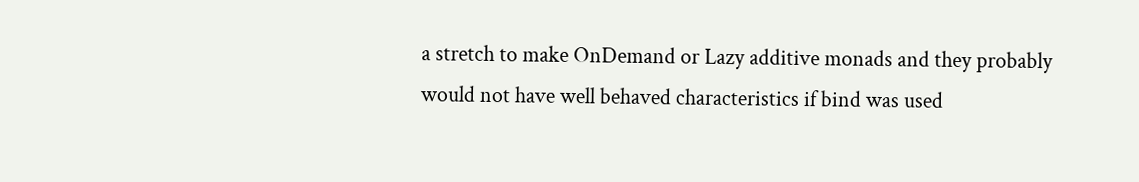a stretch to make OnDemand or Lazy additive monads and they probably would not have well behaved characteristics if bind was used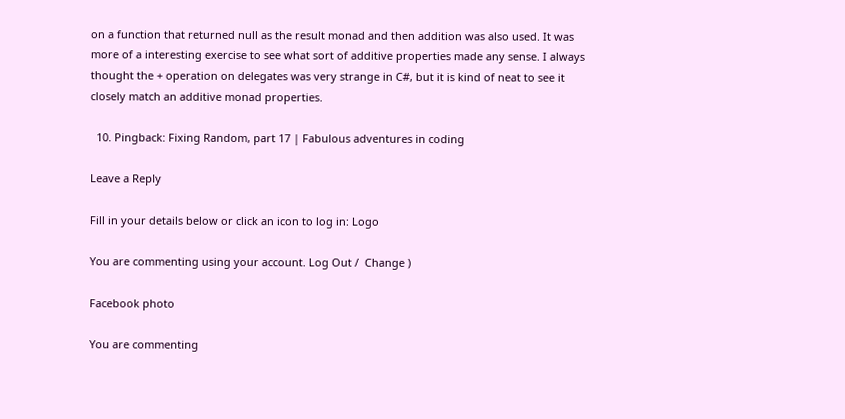on a function that returned null as the result monad and then addition was also used. It was more of a interesting exercise to see what sort of additive properties made any sense. I always thought the + operation on delegates was very strange in C#, but it is kind of neat to see it closely match an additive monad properties.

  10. Pingback: Fixing Random, part 17 | Fabulous adventures in coding

Leave a Reply

Fill in your details below or click an icon to log in: Logo

You are commenting using your account. Log Out /  Change )

Facebook photo

You are commenting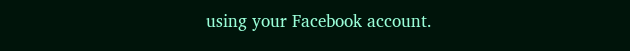using your Facebook account.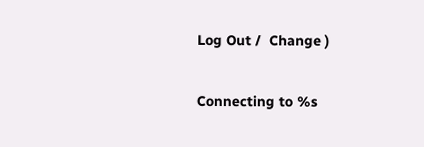Log Out /  Change )

Connecting to %s